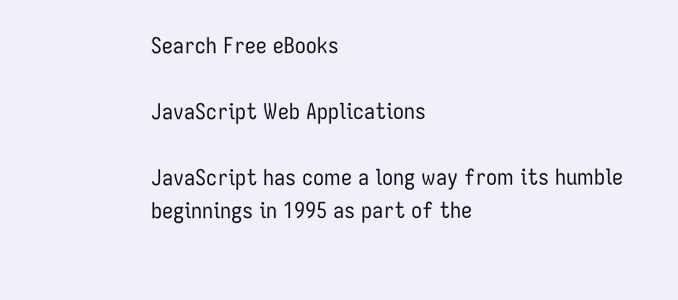Search Free eBooks

JavaScript Web Applications

JavaScript has come a long way from its humble beginnings in 1995 as part of the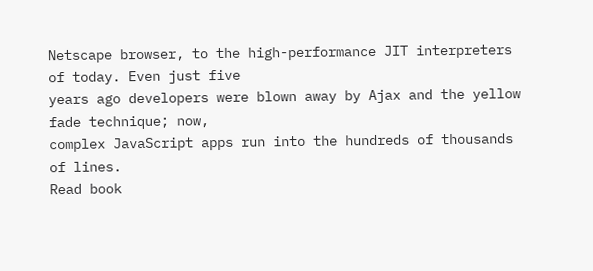Netscape browser, to the high-performance JIT interpreters of today. Even just five
years ago developers were blown away by Ajax and the yellow fade technique; now,
complex JavaScript apps run into the hundreds of thousands of lines.
Read book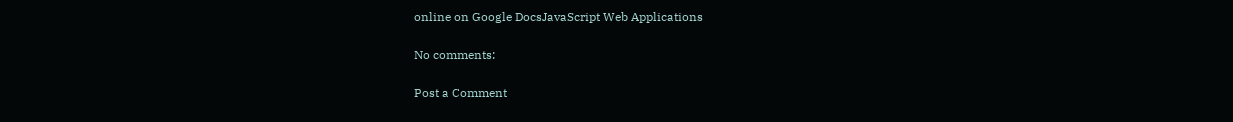online on Google DocsJavaScript Web Applications

No comments:

Post a Comment